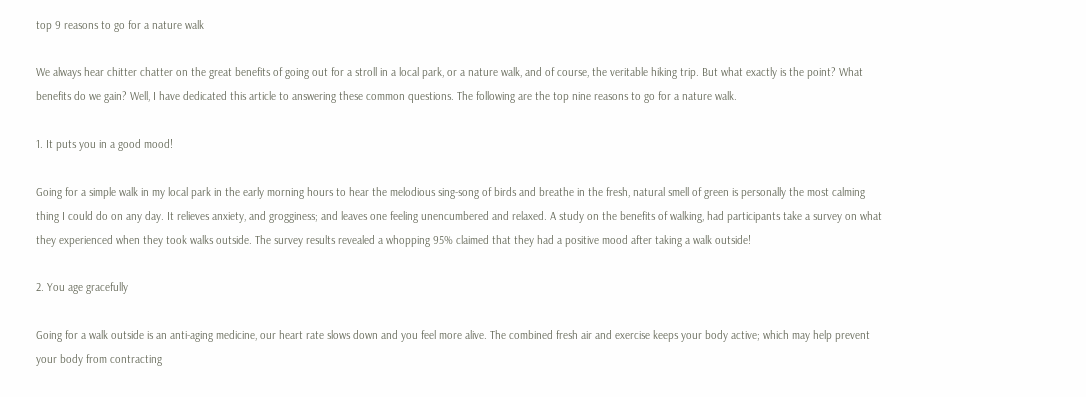top 9 reasons to go for a nature walk

We always hear chitter chatter on the great benefits of going out for a stroll in a local park, or a nature walk, and of course, the veritable hiking trip. But what exactly is the point? What benefits do we gain? Well, I have dedicated this article to answering these common questions. The following are the top nine reasons to go for a nature walk.

1. It puts you in a good mood!

Going for a simple walk in my local park in the early morning hours to hear the melodious sing-song of birds and breathe in the fresh, natural smell of green is personally the most calming thing I could do on any day. It relieves anxiety, and grogginess; and leaves one feeling unencumbered and relaxed. A study on the benefits of walking, had participants take a survey on what they experienced when they took walks outside. The survey results revealed a whopping 95% claimed that they had a positive mood after taking a walk outside!

2. You age gracefully

Going for a walk outside is an anti-aging medicine, our heart rate slows down and you feel more alive. The combined fresh air and exercise keeps your body active; which may help prevent your body from contracting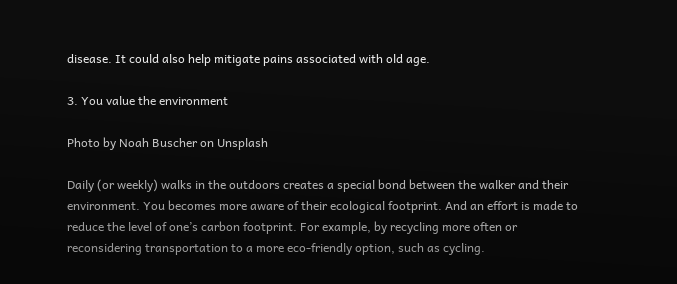disease. It could also help mitigate pains associated with old age.

3. You value the environment

Photo by Noah Buscher on Unsplash

Daily (or weekly) walks in the outdoors creates a special bond between the walker and their environment. You becomes more aware of their ecological footprint. And an effort is made to reduce the level of one’s carbon footprint. For example, by recycling more often or reconsidering transportation to a more eco-friendly option, such as cycling.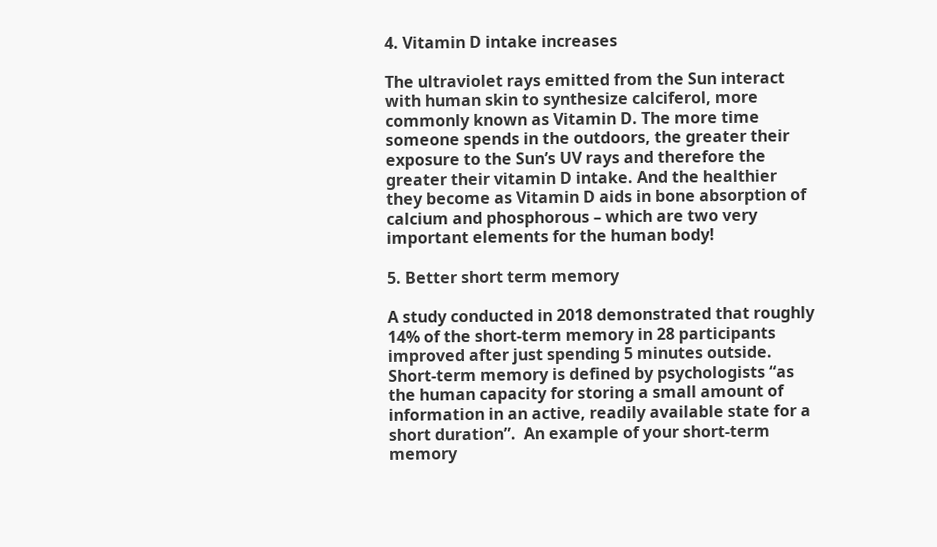4. Vitamin D intake increases

The ultraviolet rays emitted from the Sun interact with human skin to synthesize calciferol, more commonly known as Vitamin D. The more time someone spends in the outdoors, the greater their exposure to the Sun’s UV rays and therefore the greater their vitamin D intake. And the healthier they become as Vitamin D aids in bone absorption of calcium and phosphorous – which are two very important elements for the human body!

5. Better short term memory

A study conducted in 2018 demonstrated that roughly 14% of the short-term memory in 28 participants improved after just spending 5 minutes outside. Short-term memory is defined by psychologists “as the human capacity for storing a small amount of information in an active, readily available state for a short duration”.  An example of your short-term memory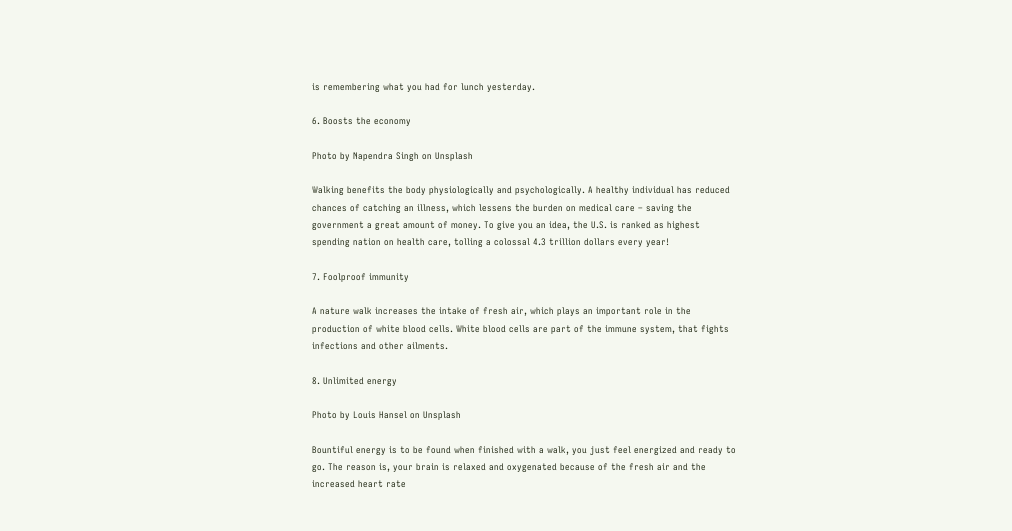is remembering what you had for lunch yesterday.

6. Boosts the economy

Photo by Napendra Singh on Unsplash

Walking benefits the body physiologically and psychologically. A healthy individual has reduced chances of catching an illness, which lessens the burden on medical care – saving the government a great amount of money. To give you an idea, the U.S. is ranked as highest spending nation on health care, tolling a colossal 4.3 trillion dollars every year!

7. Foolproof immunity

A nature walk increases the intake of fresh air, which plays an important role in the production of white blood cells. White blood cells are part of the immune system, that fights infections and other ailments.

8. Unlimited energy

Photo by Louis Hansel on Unsplash

Bountiful energy is to be found when finished with a walk, you just feel energized and ready to go. The reason is, your brain is relaxed and oxygenated because of the fresh air and the increased heart rate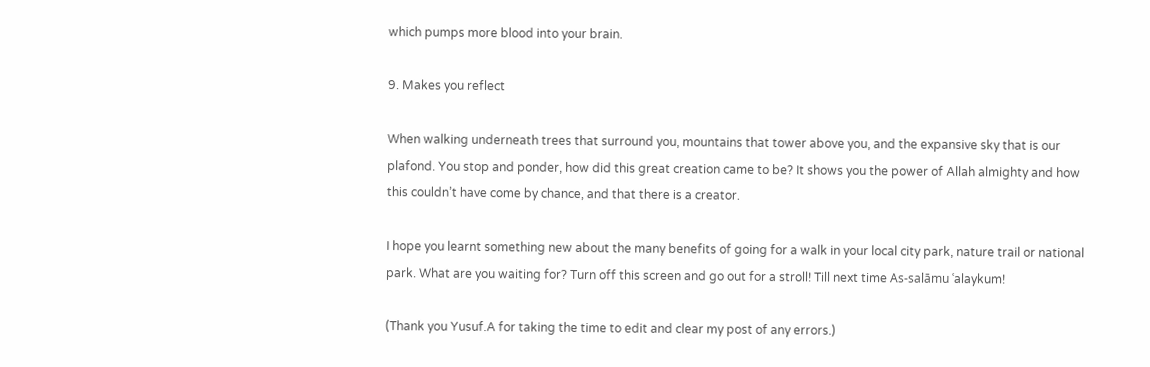which pumps more blood into your brain.

9. Makes you reflect

When walking underneath trees that surround you, mountains that tower above you, and the expansive sky that is our plafond. You stop and ponder, how did this great creation came to be? It shows you the power of Allah almighty and how this couldn’t have come by chance, and that there is a creator.

I hope you learnt something new about the many benefits of going for a walk in your local city park, nature trail or national park. What are you waiting for? Turn off this screen and go out for a stroll! Till next time As-salāmu ʿalaykum!

(Thank you Yusuf.A for taking the time to edit and clear my post of any errors.)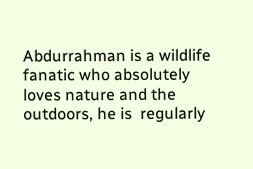Abdurrahman is a wildlife fanatic who absolutely loves nature and the outdoors, he is  regularly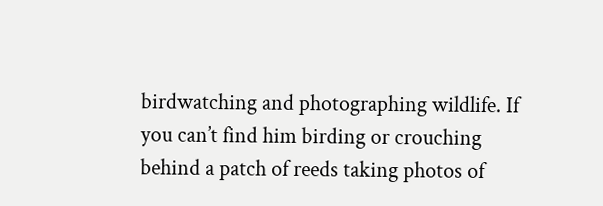birdwatching and photographing wildlife. If you can’t find him birding or crouching behind a patch of reeds taking photos of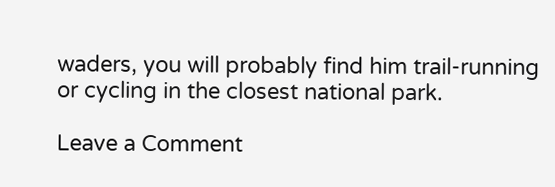waders, you will probably find him trail-running or cycling in the closest national park.

Leave a Comment